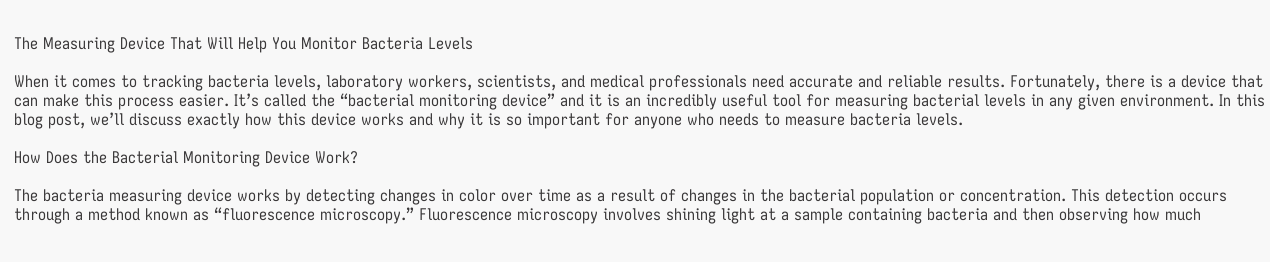The Measuring Device That Will Help You Monitor Bacteria Levels

When it comes to tracking bacteria levels, laboratory workers, scientists, and medical professionals need accurate and reliable results. Fortunately, there is a device that can make this process easier. It’s called the “bacterial monitoring device” and it is an incredibly useful tool for measuring bacterial levels in any given environment. In this blog post, we’ll discuss exactly how this device works and why it is so important for anyone who needs to measure bacteria levels.

How Does the Bacterial Monitoring Device Work?

The bacteria measuring device works by detecting changes in color over time as a result of changes in the bacterial population or concentration. This detection occurs through a method known as “fluorescence microscopy.” Fluorescence microscopy involves shining light at a sample containing bacteria and then observing how much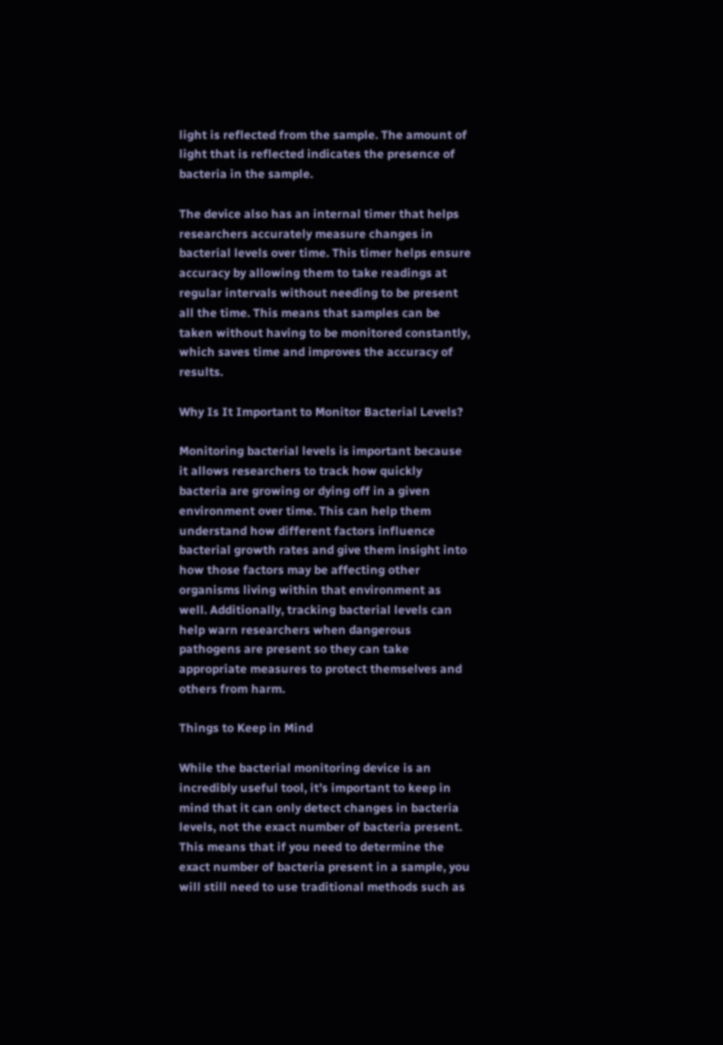light is reflected from the sample. The amount of light that is reflected indicates the presence of bacteria in the sample.

The device also has an internal timer that helps researchers accurately measure changes in bacterial levels over time. This timer helps ensure accuracy by allowing them to take readings at regular intervals without needing to be present all the time. This means that samples can be taken without having to be monitored constantly, which saves time and improves the accuracy of results.

Why Is It Important to Monitor Bacterial Levels?

Monitoring bacterial levels is important because it allows researchers to track how quickly bacteria are growing or dying off in a given environment over time. This can help them understand how different factors influence bacterial growth rates and give them insight into how those factors may be affecting other organisms living within that environment as well. Additionally, tracking bacterial levels can help warn researchers when dangerous pathogens are present so they can take appropriate measures to protect themselves and others from harm.

Things to Keep in Mind

While the bacterial monitoring device is an incredibly useful tool, it’s important to keep in mind that it can only detect changes in bacteria levels, not the exact number of bacteria present. This means that if you need to determine the exact number of bacteria present in a sample, you will still need to use traditional methods such as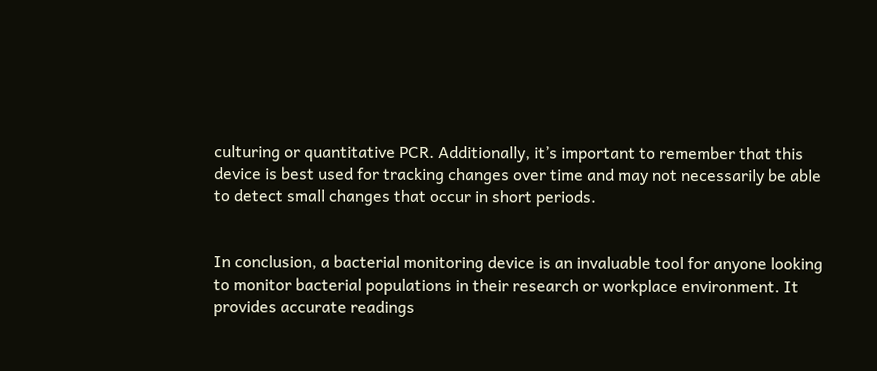culturing or quantitative PCR. Additionally, it’s important to remember that this device is best used for tracking changes over time and may not necessarily be able to detect small changes that occur in short periods.


In conclusion, a bacterial monitoring device is an invaluable tool for anyone looking to monitor bacterial populations in their research or workplace environment. It provides accurate readings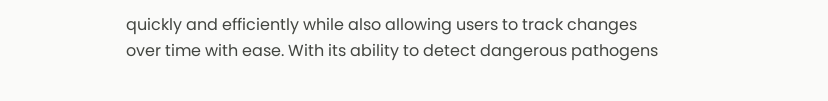quickly and efficiently while also allowing users to track changes over time with ease. With its ability to detect dangerous pathogens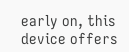early on, this device offers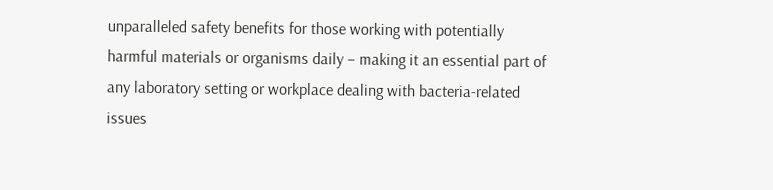unparalleled safety benefits for those working with potentially harmful materials or organisms daily – making it an essential part of any laboratory setting or workplace dealing with bacteria-related issues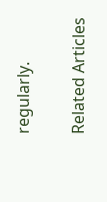regularly.

Related Articles